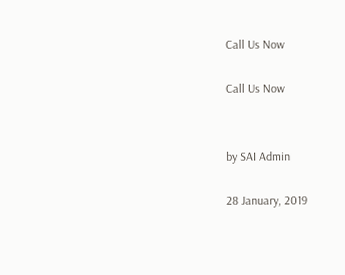Call Us Now

Call Us Now


by SAI Admin

28 January, 2019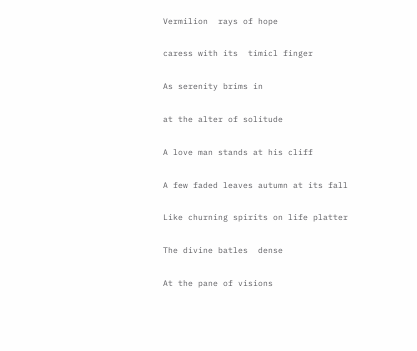Vermilion  rays of hope

caress with its  timicl finger

As serenity brims in

at the alter of solitude

A love man stands at his cliff

A few faded leaves autumn at its fall

Like churning spirits on life platter

The divine batles  dense

At the pane of visions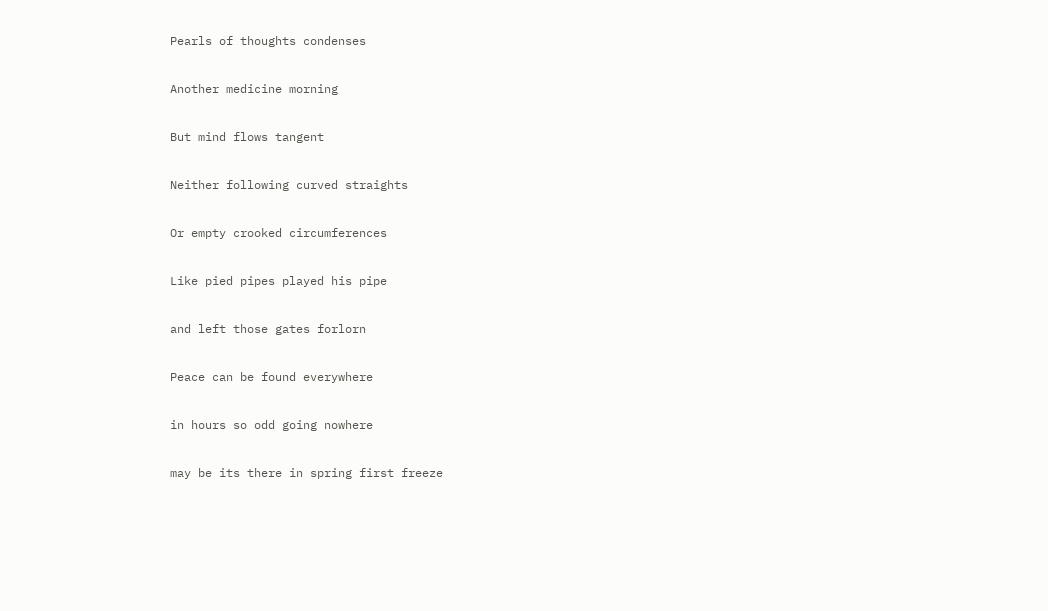Pearls of thoughts condenses

Another medicine morning

But mind flows tangent

Neither following curved straights

Or empty crooked circumferences

Like pied pipes played his pipe

and left those gates forlorn

Peace can be found everywhere

in hours so odd going nowhere

may be its there in spring first freeze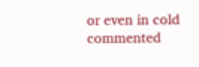or even in cold commented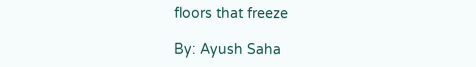floors that freeze

By: Ayush Saha